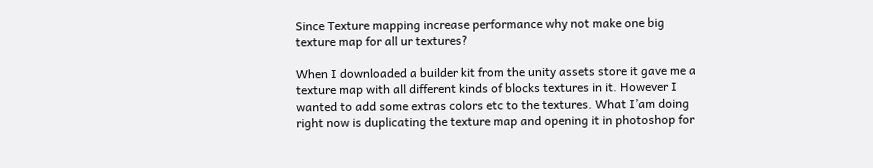Since Texture mapping increase performance why not make one big texture map for all ur textures?

When I downloaded a builder kit from the unity assets store it gave me a texture map with all different kinds of blocks textures in it. However I wanted to add some extras colors etc to the textures. What I’am doing right now is duplicating the texture map and opening it in photoshop for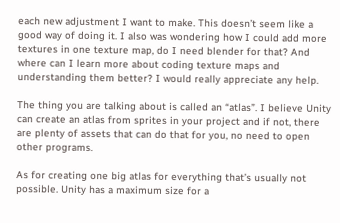each new adjustment I want to make. This doesn’t seem like a good way of doing it. I also was wondering how I could add more textures in one texture map, do I need blender for that? And where can I learn more about coding texture maps and understanding them better? I would really appreciate any help.

The thing you are talking about is called an “atlas”. I believe Unity can create an atlas from sprites in your project and if not, there are plenty of assets that can do that for you, no need to open other programs.

As for creating one big atlas for everything that’s usually not possible. Unity has a maximum size for a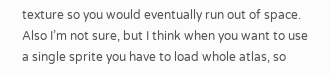texture so you would eventually run out of space. Also I’m not sure, but I think when you want to use a single sprite you have to load whole atlas, so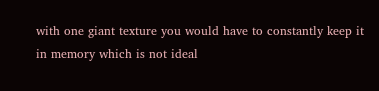with one giant texture you would have to constantly keep it in memory which is not ideal